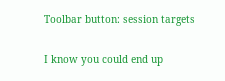Toolbar button: session targets

I know you could end up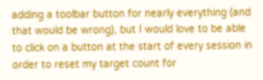adding a toolbar button for nearly everything (and that would be wrong), but I would love to be able to click on a button at the start of every session in order to reset my target count for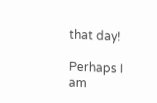that day!

Perhaps I am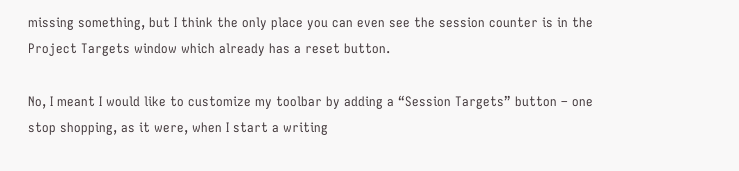missing something, but I think the only place you can even see the session counter is in the Project Targets window which already has a reset button.

No, I meant I would like to customize my toolbar by adding a “Session Targets” button – one stop shopping, as it were, when I start a writing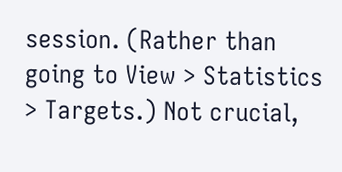session. (Rather than going to View > Statistics > Targets.) Not crucial,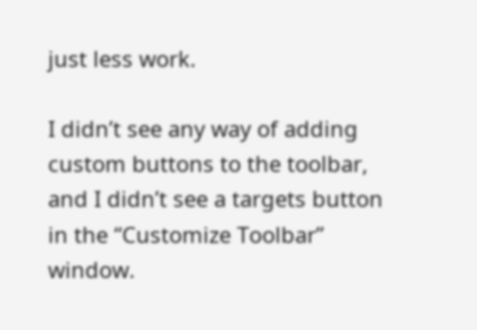just less work.

I didn’t see any way of adding custom buttons to the toolbar, and I didn’t see a targets button in the “Customize Toolbar” window.